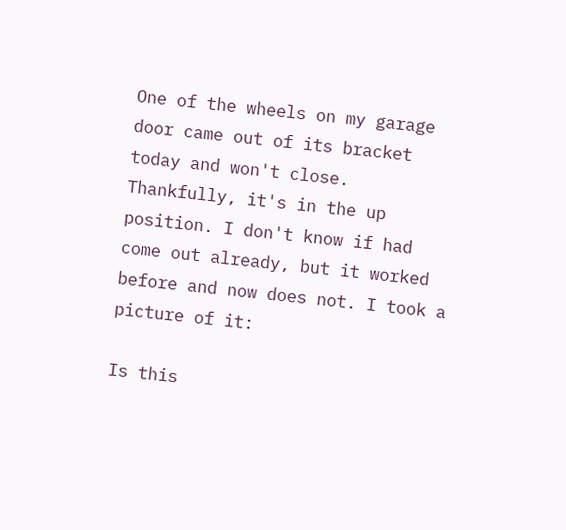One of the wheels on my garage door came out of its bracket today and won't close. Thankfully, it's in the up position. I don't know if had come out already, but it worked before and now does not. I took a picture of it:

Is this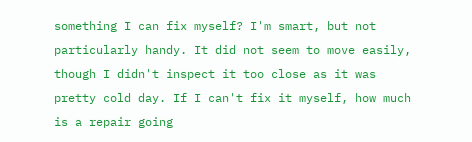something I can fix myself? I'm smart, but not particularly handy. It did not seem to move easily, though I didn't inspect it too close as it was pretty cold day. If I can't fix it myself, how much is a repair going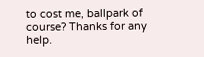to cost me, ballpark of course? Thanks for any help.